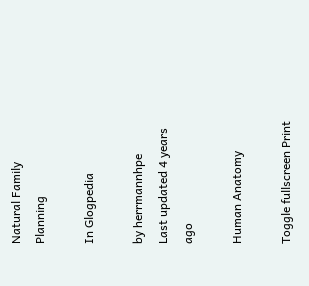Natural Family Planning

In Glogpedia

by herrmannhpe
Last updated 4 years ago

Human Anatomy

Toggle fullscreen Print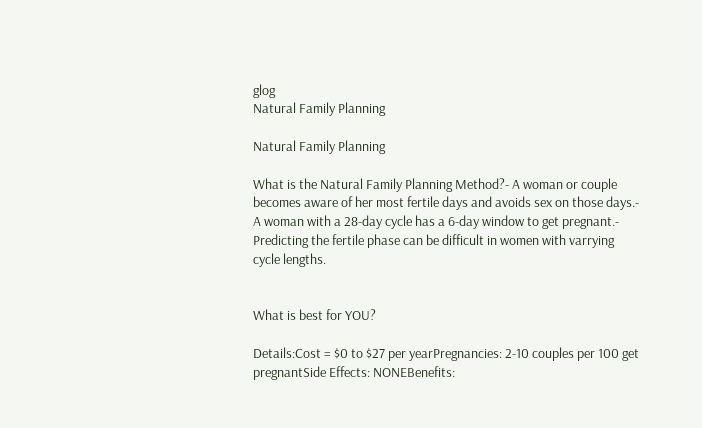glog
Natural Family Planning

Natural Family Planning

What is the Natural Family Planning Method?- A woman or couple becomes aware of her most fertile days and avoids sex on those days.- A woman with a 28-day cycle has a 6-day window to get pregnant.- Predicting the fertile phase can be difficult in women with varrying cycle lengths.


What is best for YOU?

Details:Cost = $0 to $27 per yearPregnancies: 2-10 couples per 100 get pregnantSide Effects: NONEBenefits: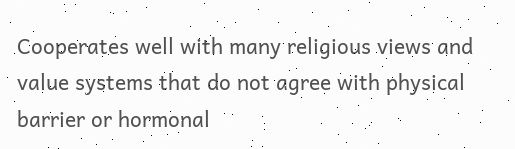Cooperates well with many religious views and value systems that do not agree with physical barrier or hormonal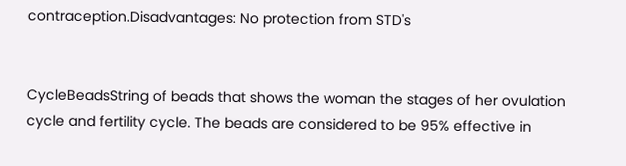contraception.Disadvantages: No protection from STD's


CycleBeadsString of beads that shows the woman the stages of her ovulation cycle and fertility cycle. The beads are considered to be 95% effective in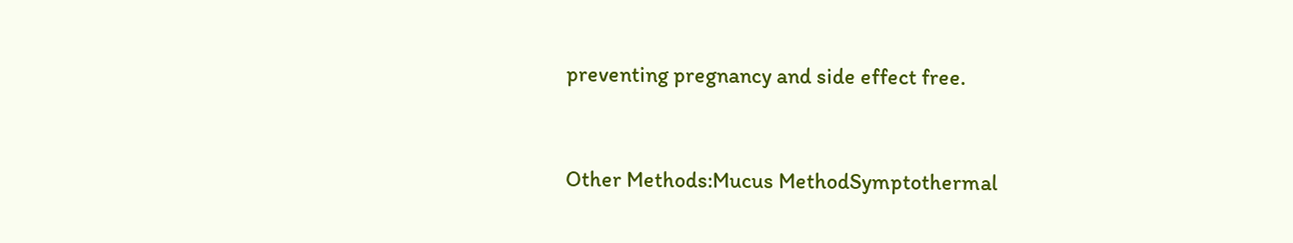preventing pregnancy and side effect free.


Other Methods:Mucus MethodSymptothermal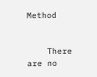Method


    There are no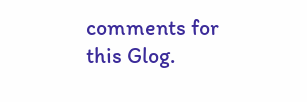comments for this Glog.